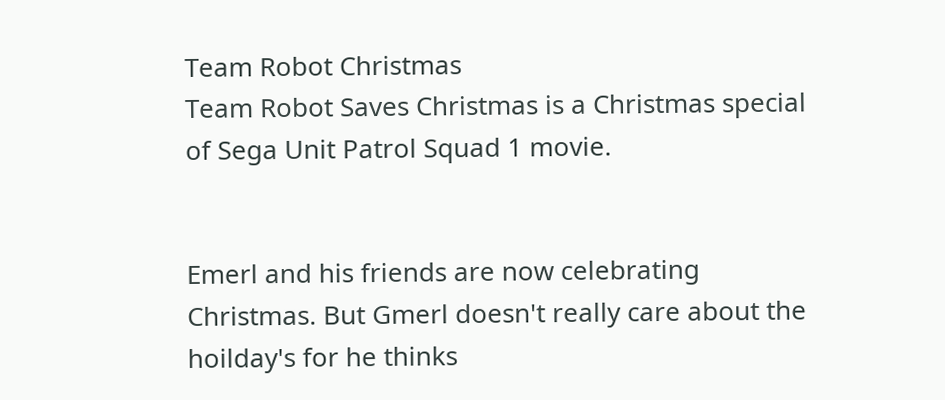Team Robot Christmas
Team Robot Saves Christmas is a Christmas special of Sega Unit Patrol Squad 1 movie.


Emerl and his friends are now celebrating Christmas. But Gmerl doesn't really care about the hoilday's for he thinks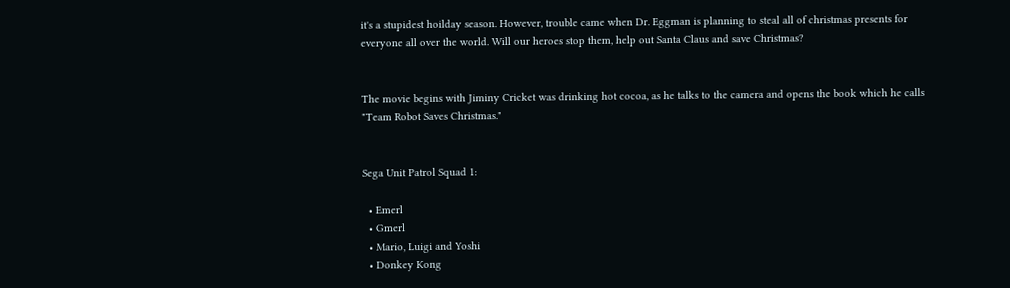it's a stupidest hoilday season. However, trouble came when Dr. Eggman is planning to steal all of christmas presents for everyone all over the world. Will our heroes stop them, help out Santa Claus and save Christmas?


The movie begins with Jiminy Cricket was drinking hot cocoa, as he talks to the camera and opens the book which he calls "Team Robot Saves Christmas."


Sega Unit Patrol Squad 1:

  • Emerl
  • Gmerl
  • Mario, Luigi and Yoshi
  • Donkey Kong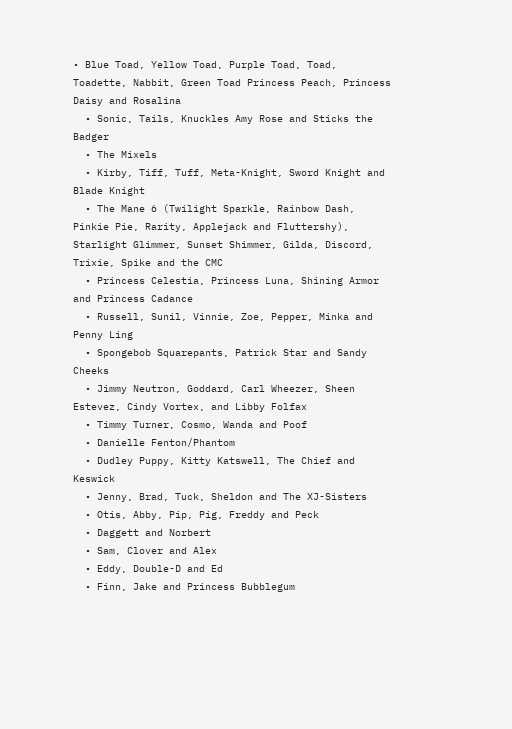• Blue Toad, Yellow Toad, Purple Toad, Toad, Toadette, Nabbit, Green Toad Princess Peach, Princess Daisy and Rosalina
  • Sonic, Tails, Knuckles Amy Rose and Sticks the Badger
  • The Mixels
  • Kirby, Tiff, Tuff, Meta-Knight, Sword Knight and Blade Knight
  • The Mane 6 (Twilight Sparkle, Rainbow Dash, Pinkie Pie, Rarity, Applejack and Fluttershy), Starlight Glimmer, Sunset Shimmer, Gilda, Discord, Trixie, Spike and the CMC
  • Princess Celestia, Princess Luna, Shining Armor and Princess Cadance
  • Russell, Sunil, Vinnie, Zoe, Pepper, Minka and Penny Ling
  • Spongebob Squarepants, Patrick Star and Sandy Cheeks
  • Jimmy Neutron, Goddard, Carl Wheezer, Sheen Estevez, Cindy Vortex, and Libby Folfax
  • Timmy Turner, Cosmo, Wanda and Poof
  • Danielle Fenton/Phantom
  • Dudley Puppy, Kitty Katswell, The Chief and Keswick
  • Jenny, Brad, Tuck, Sheldon and The XJ-Sisters
  • Otis, Abby, Pip, Pig, Freddy and Peck
  • Daggett and Norbert
  • Sam, Clover and Alex
  • Eddy, Double-D and Ed
  • Finn, Jake and Princess Bubblegum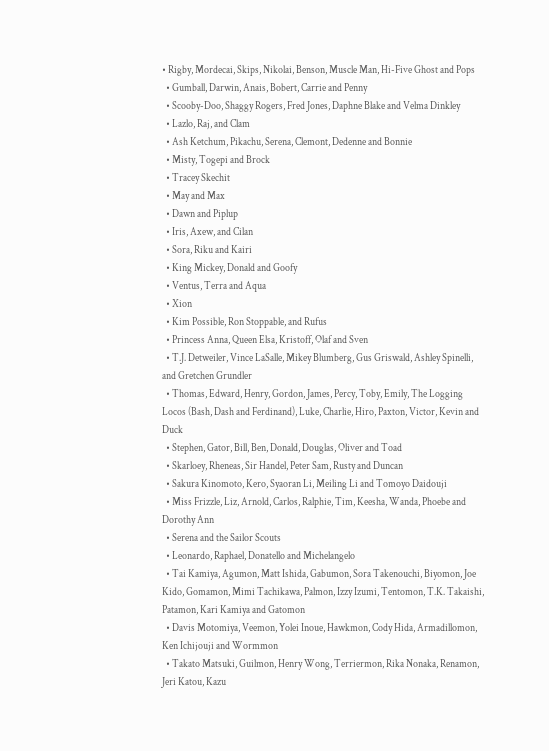• Rigby, Mordecai, Skips, Nikolai, Benson, Muscle Man, Hi-Five Ghost and Pops
  • Gumball, Darwin, Anais, Bobert, Carrie and Penny
  • Scooby-Doo, Shaggy Rogers, Fred Jones, Daphne Blake and Velma Dinkley
  • Lazlo, Raj, and Clam
  • Ash Ketchum, Pikachu, Serena, Clemont, Dedenne and Bonnie
  • Misty, Togepi and Brock
  • Tracey Skechit
  • May and Max
  • Dawn and Piplup
  • Iris, Axew, and Cilan
  • Sora, Riku and Kairi
  • King Mickey, Donald and Goofy
  • Ventus, Terra and Aqua
  • Xion
  • Kim Possible, Ron Stoppable, and Rufus
  • Princess Anna, Queen Elsa, Kristoff, Olaf and Sven
  • T.J. Detweiler, Vince LaSalle, Mikey Blumberg, Gus Griswald, Ashley Spinelli, and Gretchen Grundler
  • Thomas, Edward, Henry, Gordon, James, Percy, Toby, Emily, The Logging Locos (Bash, Dash and Ferdinand), Luke, Charlie, Hiro, Paxton, Victor, Kevin and Duck
  • Stephen, Gator, Bill, Ben, Donald, Douglas, Oliver and Toad
  • Skarloey, Rheneas, Sir Handel, Peter Sam, Rusty and Duncan
  • Sakura Kinomoto, Kero, Syaoran Li, Meiling Li and Tomoyo Daidouji
  • Miss Frizzle, Liz, Arnold, Carlos, Ralphie, Tim, Keesha, Wanda, Phoebe and Dorothy Ann
  • Serena and the Sailor Scouts
  • Leonardo, Raphael, Donatello and Michelangelo
  • Tai Kamiya, Agumon, Matt Ishida, Gabumon, Sora Takenouchi, Biyomon, Joe Kido, Gomamon, Mimi Tachikawa, Palmon, Izzy Izumi, Tentomon, T.K. Takaishi, Patamon, Kari Kamiya and Gatomon
  • Davis Motomiya, Veemon, Yolei Inoue, Hawkmon, Cody Hida, Armadillomon, Ken Ichijouji and Wormmon
  • Takato Matsuki, Guilmon, Henry Wong, Terriermon, Rika Nonaka, Renamon, Jeri Katou, Kazu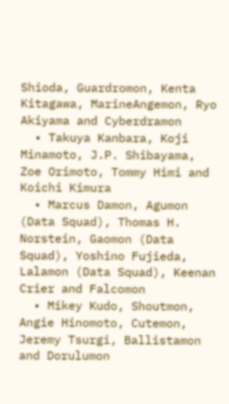Shioda, Guardromon, Kenta Kitagawa, MarineAngemon, Ryo Akiyama and Cyberdramon
  • Takuya Kanbara, Koji Minamoto, J.P. Shibayama, Zoe Orimoto, Tommy Himi and Koichi Kimura
  • Marcus Damon, Agumon (Data Squad), Thomas H. Norstein, Gaomon (Data Squad), Yoshino Fujieda, Lalamon (Data Squad), Keenan Crier and Falcomon
  • Mikey Kudo, Shoutmon, Angie Hinomoto, Cutemon, Jeremy Tsurgi, Ballistamon and Dorulumon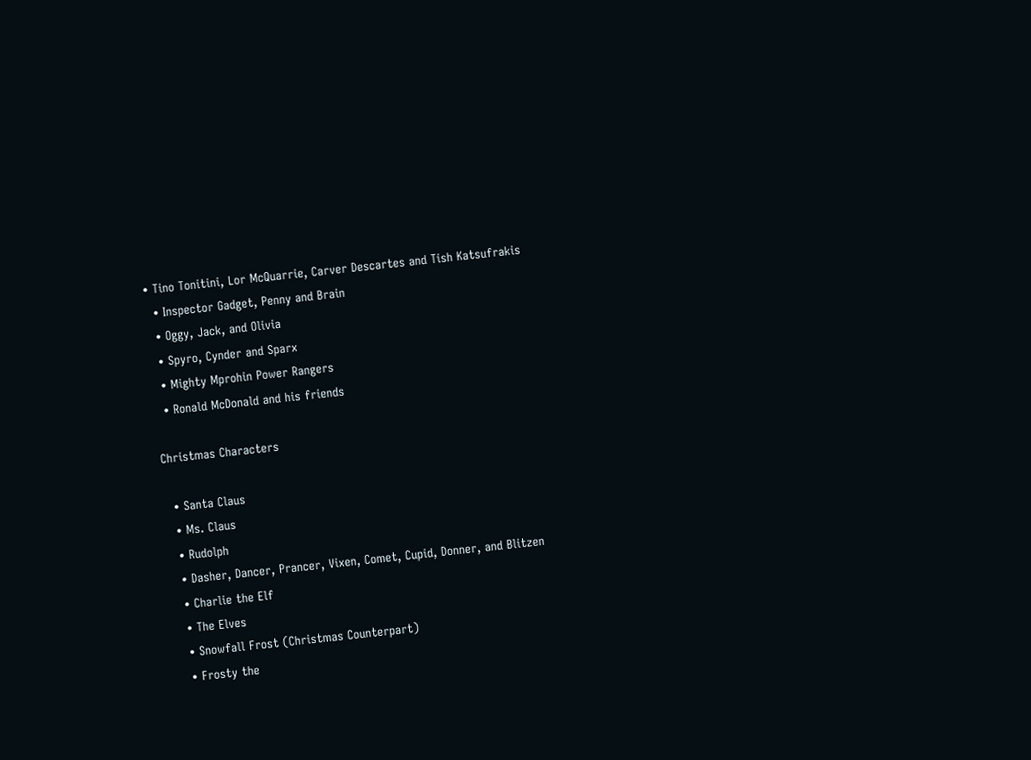• Tino Tonitini, Lor McQuarrie, Carver Descartes and Tish Katsufrakis
  • Inspector Gadget, Penny and Brain
  • Oggy, Jack, and Olivia
  • Spyro, Cynder and Sparx
  • Mighty Mprohin Power Rangers
  • Ronald McDonald and his friends

Christmas Characters

  • Santa Claus
  • Ms. Claus
  • Rudolph
  • Dasher, Dancer, Prancer, Vixen, Comet, Cupid, Donner, and Blitzen
  • Charlie the Elf
  • The Elves
  • Snowfall Frost (Christmas Counterpart)
  • Frosty the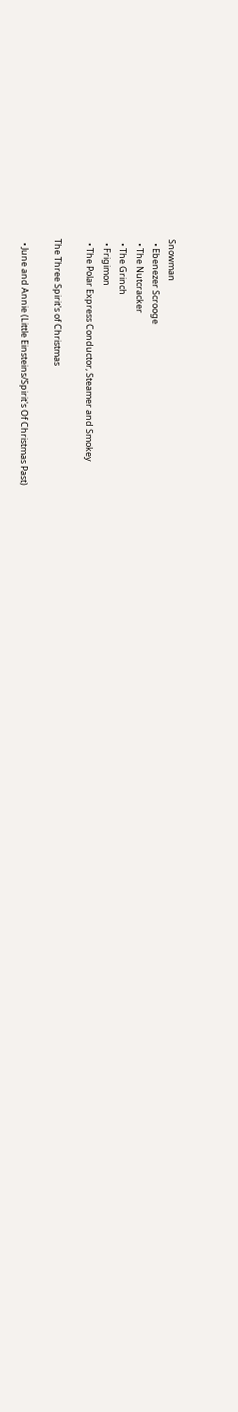Snowman
  • Ebenezer Scrooge
  • The Nutcracker
  • The Grinch
  • Frigimon
  • The Polar Express Conductor, Steamer and Smokey

The Three Spirit's of Christmas

  • June and Annie (Little Einsteins/Spirit's Of Christmas Past)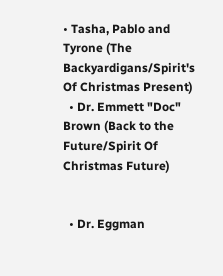• Tasha, Pablo and Tyrone (The Backyardigans/Spirit's Of Christmas Present)
  • Dr. Emmett "Doc" Brown (Back to the Future/Spirit Of Christmas Future)


  • Dr. Eggman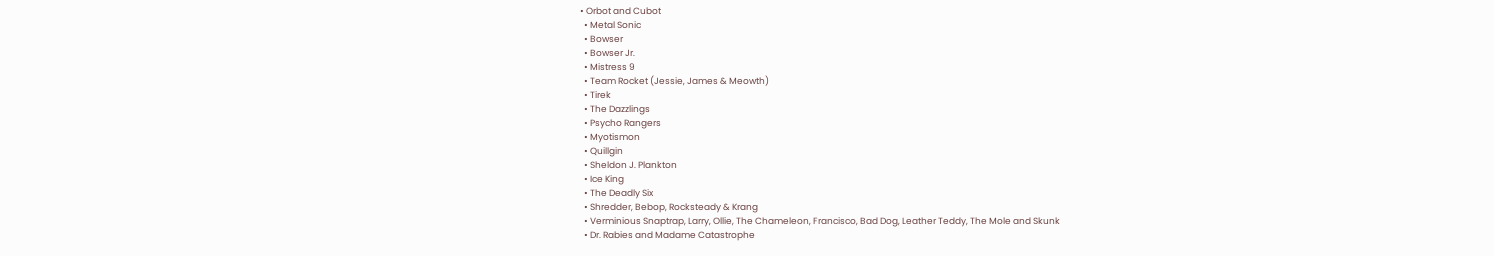• Orbot and Cubot
  • Metal Sonic
  • Bowser
  • Bowser Jr.
  • Mistress 9
  • Team Rocket (Jessie, James & Meowth)
  • Tirek
  • The Dazzlings
  • Psycho Rangers
  • Myotismon
  • Quillgin
  • Sheldon J. Plankton
  • Ice King
  • The Deadly Six
  • Shredder, Bebop, Rocksteady & Krang
  • Verminious Snaptrap, Larry, Ollie, The Chameleon, Francisco, Bad Dog, Leather Teddy, The Mole and Skunk
  • Dr. Rabies and Madame Catastrophe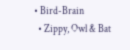• Bird-Brain
  • Zippy, Owl & Bat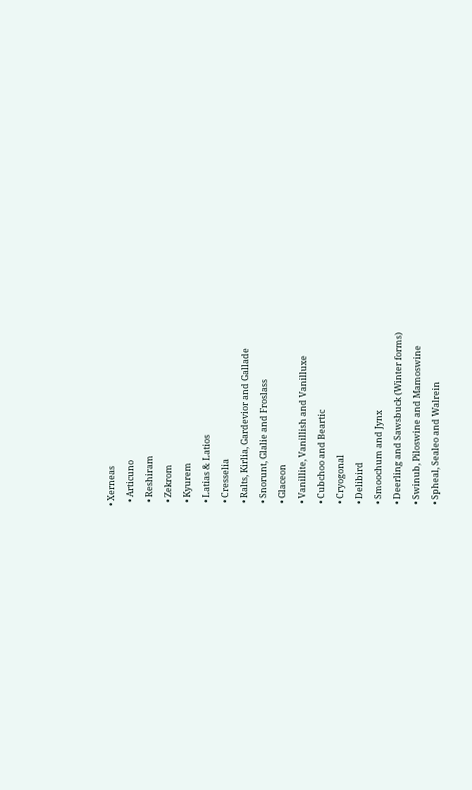• Xerneas
  • Articuno
  • Reshiram
  • Zekrom
  • Kyurem
  • Latias & Latios
  • Cresselia
  • Ralts, Kirlia, Gardevior and Gallade
  • Snorunt, Glalie and Froslass
  • Glaceon
  • Vanillite, Vanillish and Vanilluxe
  • Cubchoo and Beartic
  • Cryogonal
  • Delibird
  • Smoochum and Jynx
  • Deerling and Sawsbuck (Winter forms)
  • Swinub, Piloswine and Mamoswine
  • Spheal, Sealeo and Walrein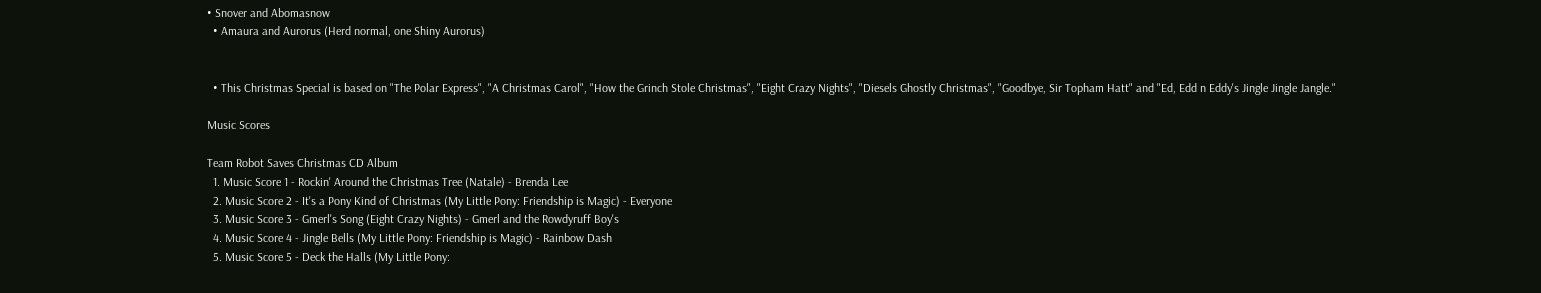• Snover and Abomasnow
  • Amaura and Aurorus (Herd normal, one Shiny Aurorus)


  • This Christmas Special is based on "The Polar Express", "A Christmas Carol", "How the Grinch Stole Christmas", "Eight Crazy Nights", "Diesels Ghostly Christmas", "Goodbye, Sir Topham Hatt" and "Ed, Edd n Eddy's Jingle Jingle Jangle."

Music Scores

Team Robot Saves Christmas CD Album
  1. Music Score 1 - Rockin' Around the Christmas Tree (Natale) - Brenda Lee
  2. Music Score 2 - It's a Pony Kind of Christmas (My Little Pony: Friendship is Magic) - Everyone
  3. Music Score 3 - Gmerl's Song (Eight Crazy Nights) - Gmerl and the Rowdyruff Boy's
  4. Music Score 4 - Jingle Bells (My Little Pony: Friendship is Magic) - Rainbow Dash
  5. Music Score 5 - Deck the Halls (My Little Pony: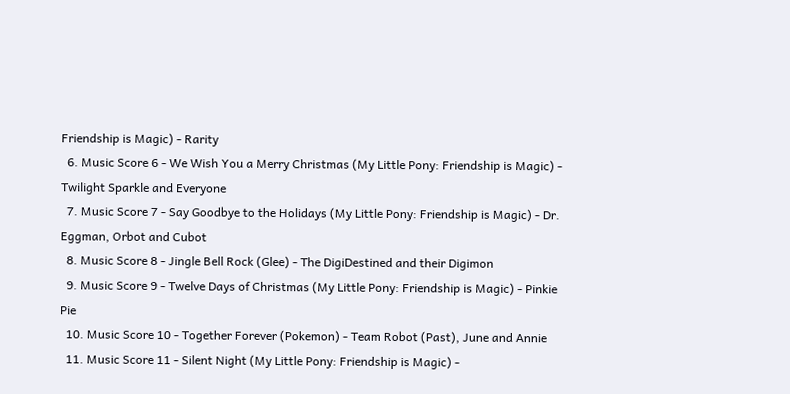Friendship is Magic) - Rarity
  6. Music Score 6 - We Wish You a Merry Christmas (My Little Pony: Friendship is Magic) - Twilight Sparkle and Everyone
  7. Music Score 7 - Say Goodbye to the Holidays (My Little Pony: Friendship is Magic) - Dr. Eggman, Orbot and Cubot
  8. Music Score 8 - Jingle Bell Rock (Glee) - The DigiDestined and their Digimon
  9. Music Score 9 - Twelve Days of Christmas (My Little Pony: Friendship is Magic) - Pinkie Pie
  10. Music Score 10 - Together Forever (Pokemon) - Team Robot (Past), June and Annie
  11. Music Score 11 - Silent Night (My Little Pony: Friendship is Magic) -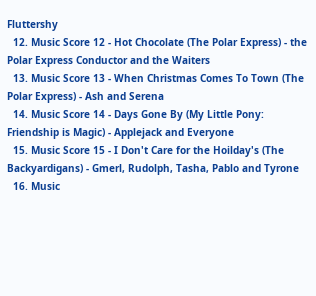Fluttershy
  12. Music Score 12 - Hot Chocolate (The Polar Express) - the Polar Express Conductor and the Waiters
  13. Music Score 13 - When Christmas Comes To Town (The Polar Express) - Ash and Serena
  14. Music Score 14 - Days Gone By (My Little Pony: Friendship is Magic) - Applejack and Everyone
  15. Music Score 15 - I Don't Care for the Hoilday's (The Backyardigans) - Gmerl, Rudolph, Tasha, Pablo and Tyrone
  16. Music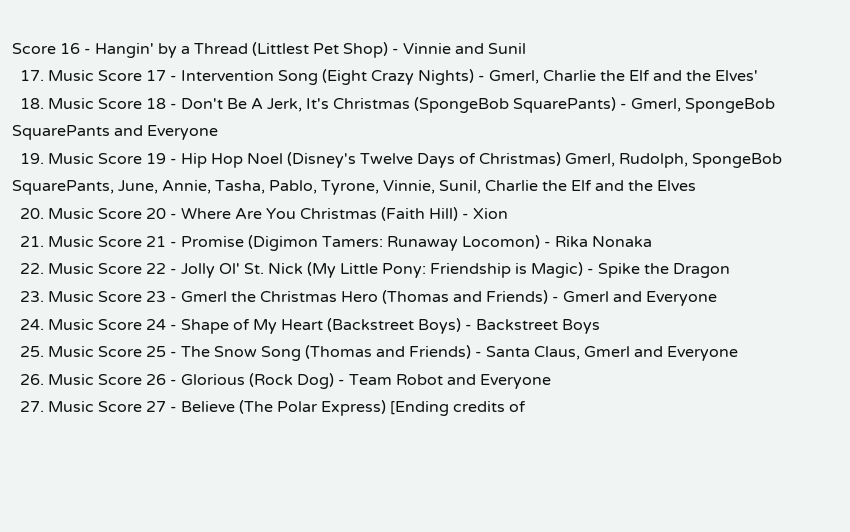Score 16 - Hangin' by a Thread (Littlest Pet Shop) - Vinnie and Sunil
  17. Music Score 17 - Intervention Song (Eight Crazy Nights) - Gmerl, Charlie the Elf and the Elves'
  18. Music Score 18 - Don't Be A Jerk, It's Christmas (SpongeBob SquarePants) - Gmerl, SpongeBob SquarePants and Everyone
  19. Music Score 19 - Hip Hop Noel (Disney's Twelve Days of Christmas) Gmerl, Rudolph, SpongeBob SquarePants, June, Annie, Tasha, Pablo, Tyrone, Vinnie, Sunil, Charlie the Elf and the Elves
  20. Music Score 20 - Where Are You Christmas (Faith Hill) - Xion
  21. Music Score 21 - Promise (Digimon Tamers: Runaway Locomon) - Rika Nonaka
  22. Music Score 22 - Jolly Ol' St. Nick (My Little Pony: Friendship is Magic) - Spike the Dragon
  23. Music Score 23 - Gmerl the Christmas Hero (Thomas and Friends) - Gmerl and Everyone
  24. Music Score 24 - Shape of My Heart (Backstreet Boys) - Backstreet Boys
  25. Music Score 25 - The Snow Song (Thomas and Friends) - Santa Claus, Gmerl and Everyone
  26. Music Score 26 - Glorious (Rock Dog) - Team Robot and Everyone
  27. Music Score 27 - Believe (The Polar Express) [Ending credits of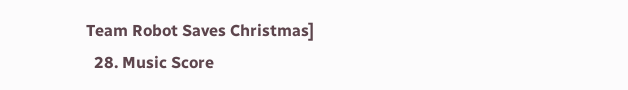Team Robot Saves Christmas]
  28. Music Score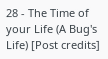28 - The Time of your Life (A Bug's Life) [Post credits]